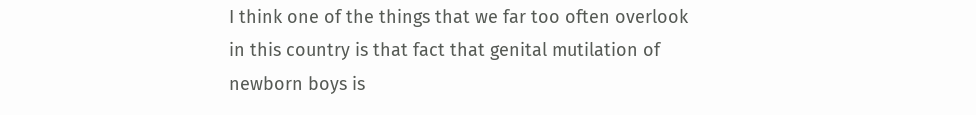I think one of the things that we far too often overlook in this country is that fact that genital mutilation of newborn boys is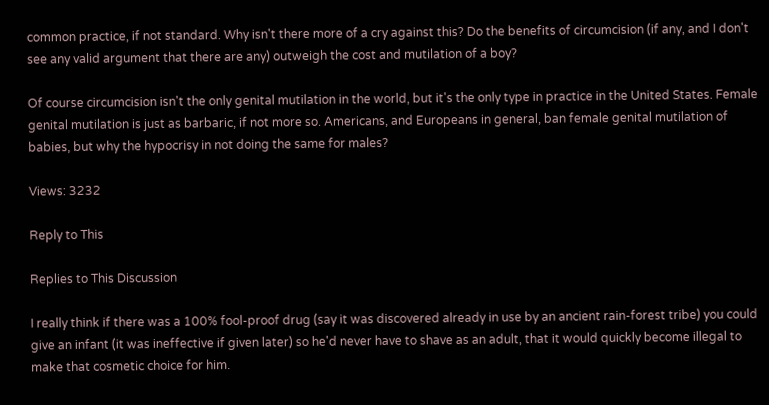common practice, if not standard. Why isn't there more of a cry against this? Do the benefits of circumcision (if any, and I don't see any valid argument that there are any) outweigh the cost and mutilation of a boy?

Of course circumcision isn't the only genital mutilation in the world, but it's the only type in practice in the United States. Female genital mutilation is just as barbaric, if not more so. Americans, and Europeans in general, ban female genital mutilation of babies, but why the hypocrisy in not doing the same for males?

Views: 3232

Reply to This

Replies to This Discussion

I really think if there was a 100% fool-proof drug (say it was discovered already in use by an ancient rain-forest tribe) you could give an infant (it was ineffective if given later) so he'd never have to shave as an adult, that it would quickly become illegal to make that cosmetic choice for him.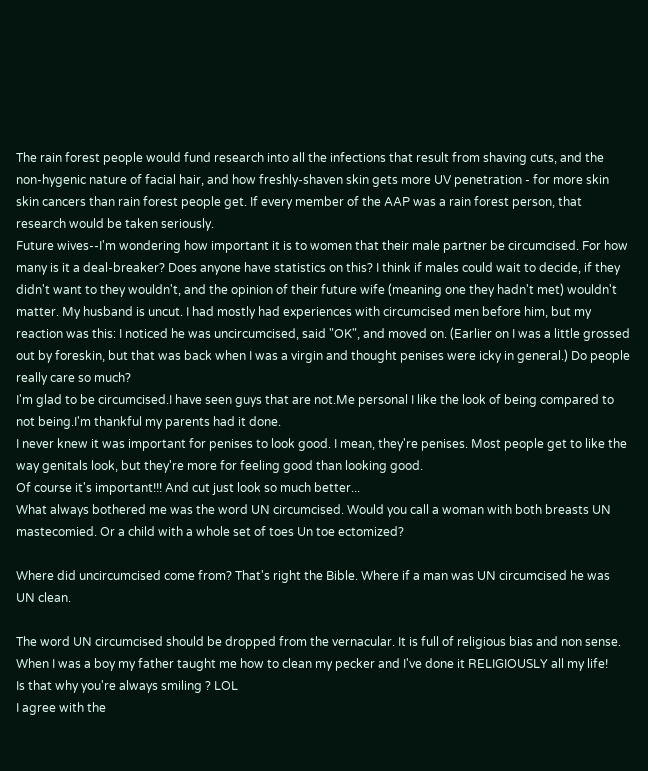The rain forest people would fund research into all the infections that result from shaving cuts, and the non-hygenic nature of facial hair, and how freshly-shaven skin gets more UV penetration - for more skin skin cancers than rain forest people get. If every member of the AAP was a rain forest person, that research would be taken seriously.
Future wives--I'm wondering how important it is to women that their male partner be circumcised. For how many is it a deal-breaker? Does anyone have statistics on this? I think if males could wait to decide, if they didn't want to they wouldn't, and the opinion of their future wife (meaning one they hadn't met) wouldn't matter. My husband is uncut. I had mostly had experiences with circumcised men before him, but my reaction was this: I noticed he was uncircumcised, said "OK", and moved on. (Earlier on I was a little grossed out by foreskin, but that was back when I was a virgin and thought penises were icky in general.) Do people really care so much?
I'm glad to be circumcised.I have seen guys that are not.Me personal I like the look of being compared to not being.I'm thankful my parents had it done.
I never knew it was important for penises to look good. I mean, they're penises. Most people get to like the way genitals look, but they're more for feeling good than looking good.
Of course it's important!!! And cut just look so much better...
What always bothered me was the word UN circumcised. Would you call a woman with both breasts UN mastecomied. Or a child with a whole set of toes Un toe ectomized?

Where did uncircumcised come from? That's right the Bible. Where if a man was UN circumcised he was UN clean.

The word UN circumcised should be dropped from the vernacular. It is full of religious bias and non sense.
When I was a boy my father taught me how to clean my pecker and I've done it RELIGIOUSLY all my life!
Is that why you're always smiling ? LOL
I agree with the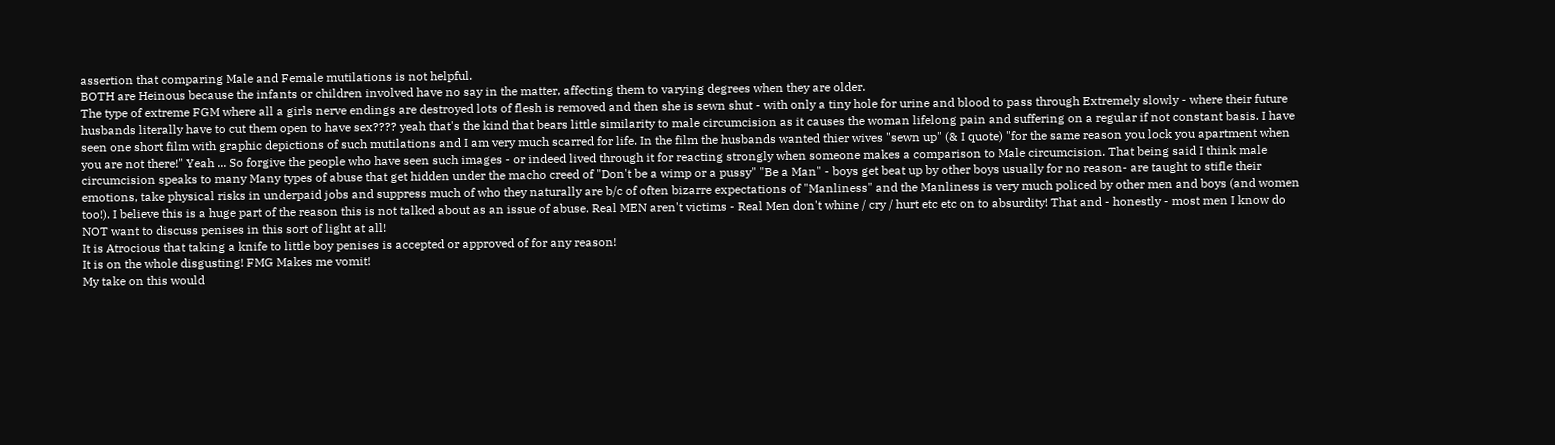assertion that comparing Male and Female mutilations is not helpful.
BOTH are Heinous because the infants or children involved have no say in the matter, affecting them to varying degrees when they are older.
The type of extreme FGM where all a girls nerve endings are destroyed lots of flesh is removed and then she is sewn shut - with only a tiny hole for urine and blood to pass through Extremely slowly - where their future husbands literally have to cut them open to have sex???? yeah that's the kind that bears little similarity to male circumcision as it causes the woman lifelong pain and suffering on a regular if not constant basis. I have seen one short film with graphic depictions of such mutilations and I am very much scarred for life. In the film the husbands wanted thier wives "sewn up" (& I quote) "for the same reason you lock you apartment when you are not there!" Yeah ... So forgive the people who have seen such images - or indeed lived through it for reacting strongly when someone makes a comparison to Male circumcision. That being said I think male circumcision speaks to many Many types of abuse that get hidden under the macho creed of "Don't be a wimp or a pussy" "Be a Man" - boys get beat up by other boys usually for no reason- are taught to stifle their emotions, take physical risks in underpaid jobs and suppress much of who they naturally are b/c of often bizarre expectations of "Manliness" and the Manliness is very much policed by other men and boys (and women too!). I believe this is a huge part of the reason this is not talked about as an issue of abuse. Real MEN aren't victims - Real Men don't whine / cry / hurt etc etc on to absurdity! That and - honestly - most men I know do NOT want to discuss penises in this sort of light at all!
It is Atrocious that taking a knife to little boy penises is accepted or approved of for any reason!
It is on the whole disgusting! FMG Makes me vomit!
My take on this would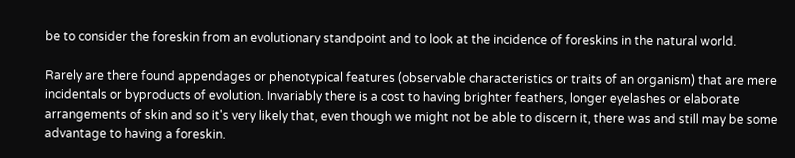be to consider the foreskin from an evolutionary standpoint and to look at the incidence of foreskins in the natural world.

Rarely are there found appendages or phenotypical features (observable characteristics or traits of an organism) that are mere incidentals or byproducts of evolution. Invariably there is a cost to having brighter feathers, longer eyelashes or elaborate arrangements of skin and so it's very likely that, even though we might not be able to discern it, there was and still may be some advantage to having a foreskin.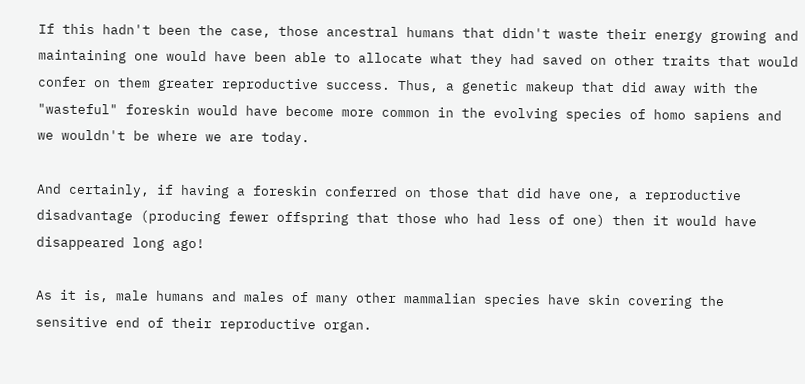If this hadn't been the case, those ancestral humans that didn't waste their energy growing and maintaining one would have been able to allocate what they had saved on other traits that would confer on them greater reproductive success. Thus, a genetic makeup that did away with the "wasteful" foreskin would have become more common in the evolving species of homo sapiens and we wouldn't be where we are today.

And certainly, if having a foreskin conferred on those that did have one, a reproductive disadvantage (producing fewer offspring that those who had less of one) then it would have disappeared long ago!

As it is, male humans and males of many other mammalian species have skin covering the sensitive end of their reproductive organ.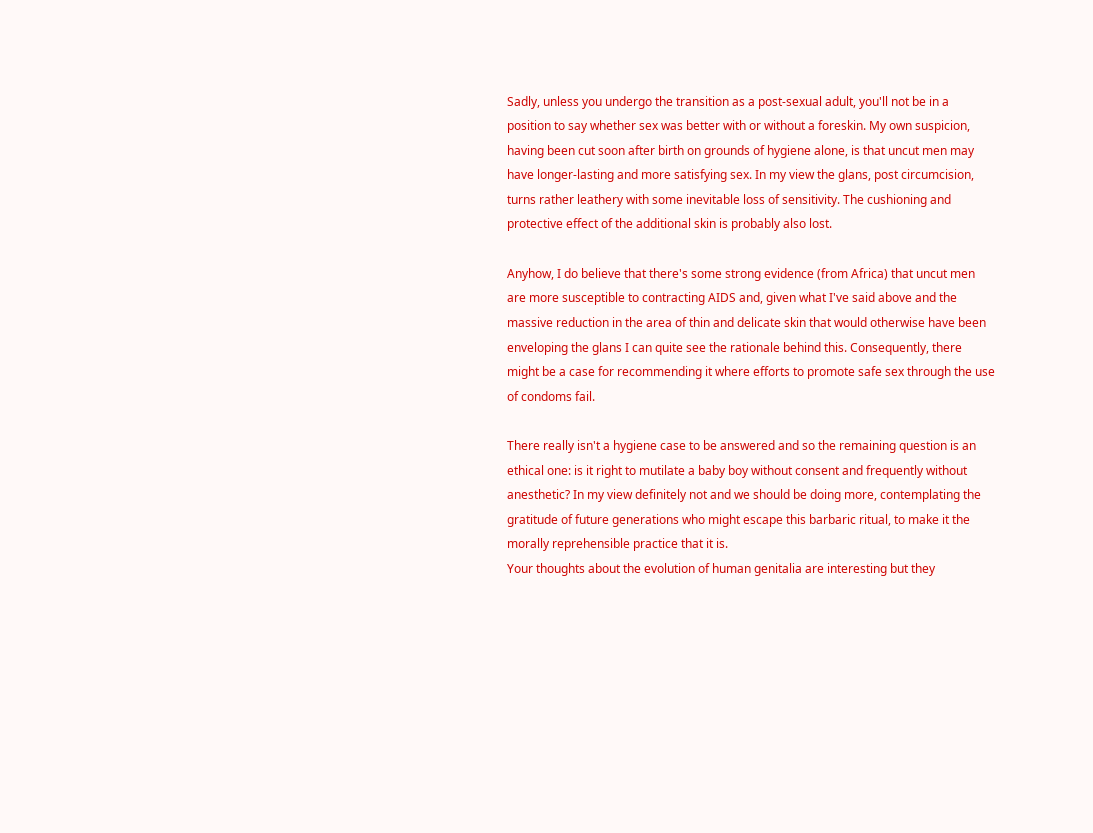Sadly, unless you undergo the transition as a post-sexual adult, you'll not be in a position to say whether sex was better with or without a foreskin. My own suspicion, having been cut soon after birth on grounds of hygiene alone, is that uncut men may have longer-lasting and more satisfying sex. In my view the glans, post circumcision, turns rather leathery with some inevitable loss of sensitivity. The cushioning and protective effect of the additional skin is probably also lost.

Anyhow, I do believe that there's some strong evidence (from Africa) that uncut men are more susceptible to contracting AIDS and, given what I've said above and the massive reduction in the area of thin and delicate skin that would otherwise have been enveloping the glans I can quite see the rationale behind this. Consequently, there might be a case for recommending it where efforts to promote safe sex through the use of condoms fail.

There really isn't a hygiene case to be answered and so the remaining question is an ethical one: is it right to mutilate a baby boy without consent and frequently without anesthetic? In my view definitely not and we should be doing more, contemplating the gratitude of future generations who might escape this barbaric ritual, to make it the morally reprehensible practice that it is.
Your thoughts about the evolution of human genitalia are interesting but they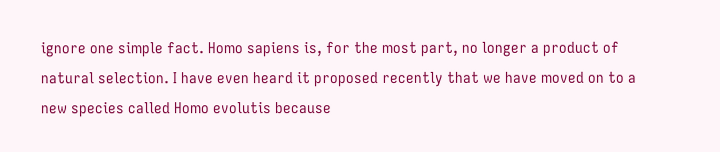ignore one simple fact. Homo sapiens is, for the most part, no longer a product of natural selection. I have even heard it proposed recently that we have moved on to a new species called Homo evolutis because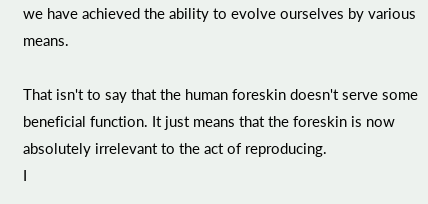we have achieved the ability to evolve ourselves by various means.

That isn't to say that the human foreskin doesn't serve some beneficial function. It just means that the foreskin is now absolutely irrelevant to the act of reproducing.
I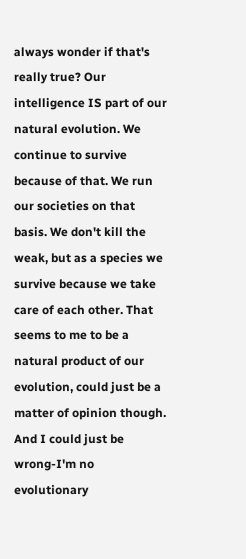always wonder if that's really true? Our intelligence IS part of our natural evolution. We continue to survive because of that. We run our societies on that basis. We don't kill the weak, but as a species we survive because we take care of each other. That seems to me to be a natural product of our evolution, could just be a matter of opinion though. And I could just be wrong-I'm no evolutionary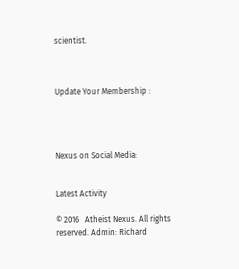scientist.



Update Your Membership :




Nexus on Social Media:


Latest Activity

© 2016   Atheist Nexus. All rights reserved. Admin: Richard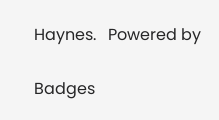Haynes.   Powered by

Badges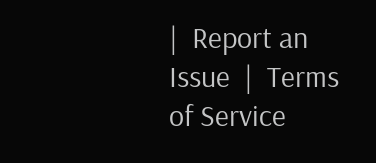|  Report an Issue  |  Terms of Service